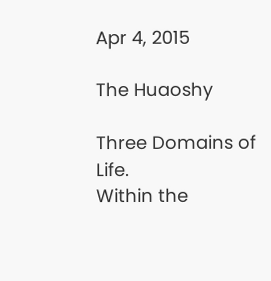Apr 4, 2015

The Huaoshy

Three Domains of Life.
Within the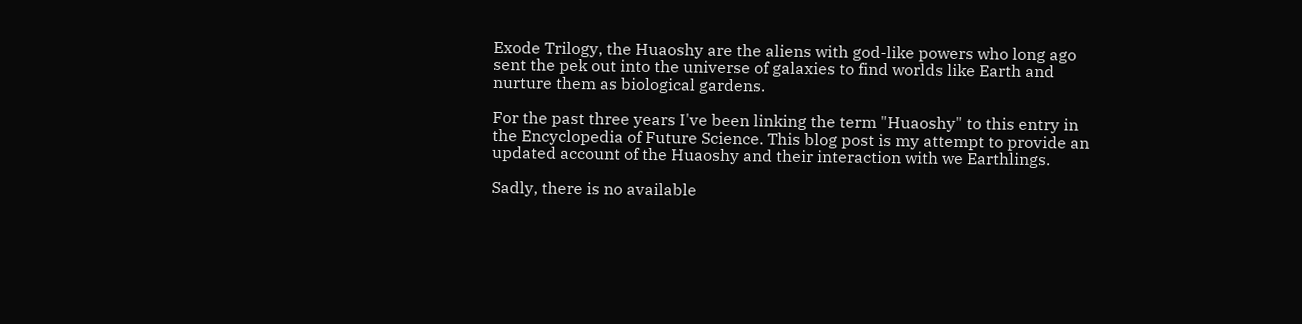Exode Trilogy, the Huaoshy are the aliens with god-like powers who long ago sent the pek out into the universe of galaxies to find worlds like Earth and nurture them as biological gardens.

For the past three years I've been linking the term "Huaoshy" to this entry in the Encyclopedia of Future Science. This blog post is my attempt to provide an updated account of the Huaoshy and their interaction with we Earthlings.

Sadly, there is no available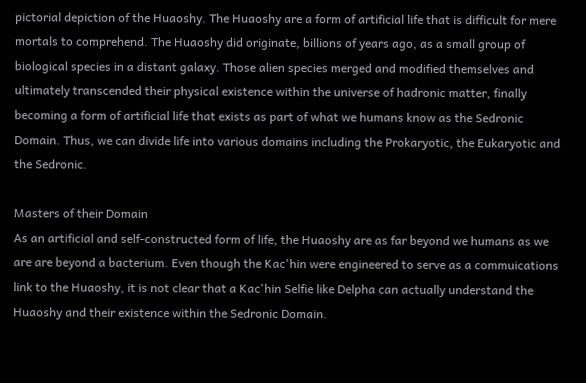pictorial depiction of the Huaoshy. The Huaoshy are a form of artificial life that is difficult for mere mortals to comprehend. The Huaoshy did originate, billions of years ago, as a small group of biological species in a distant galaxy. Those alien species merged and modified themselves and ultimately transcended their physical existence within the universe of hadronic matter, finally becoming a form of artificial life that exists as part of what we humans know as the Sedronic Domain. Thus, we can divide life into various domains including the Prokaryotic, the Eukaryotic and the Sedronic.

Masters of their Domain
As an artificial and self-constructed form of life, the Huaoshy are as far beyond we humans as we are are beyond a bacterium. Even though the Kac'hin were engineered to serve as a commuications link to the Huaoshy, it is not clear that a Kac'hin Selfie like Delpha can actually understand the Huaoshy and their existence within the Sedronic Domain.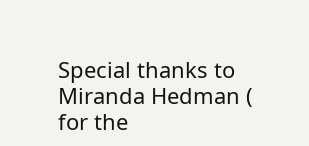Special thanks to Miranda Hedman ( for the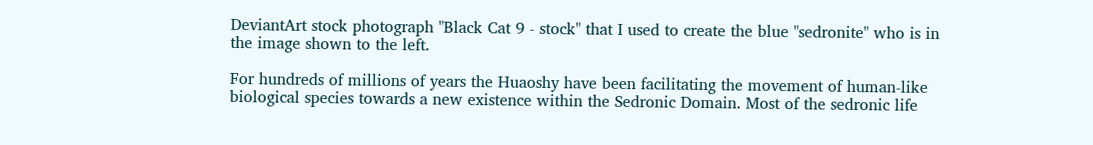DeviantArt stock photograph "Black Cat 9 - stock" that I used to create the blue "sedronite" who is in the image shown to the left.

For hundreds of millions of years the Huaoshy have been facilitating the movement of human-like biological species towards a new existence within the Sedronic Domain. Most of the sedronic life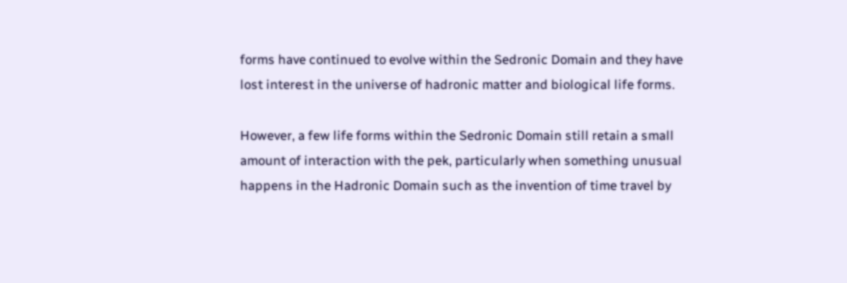forms have continued to evolve within the Sedronic Domain and they have lost interest in the universe of hadronic matter and biological life forms.

However, a few life forms within the Sedronic Domain still retain a small amount of interaction with the pek, particularly when something unusual happens in the Hadronic Domain such as the invention of time travel by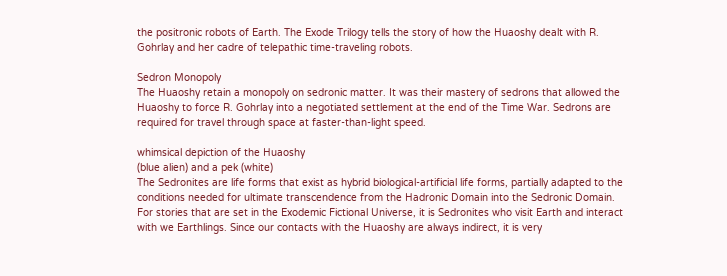the positronic robots of Earth. The Exode Trilogy tells the story of how the Huaoshy dealt with R. Gohrlay and her cadre of telepathic time-traveling robots.

Sedron Monopoly
The Huaoshy retain a monopoly on sedronic matter. It was their mastery of sedrons that allowed the Huaoshy to force R. Gohrlay into a negotiated settlement at the end of the Time War. Sedrons are required for travel through space at faster-than-light speed.

whimsical depiction of the Huaoshy
(blue alien) and a pek (white)
The Sedronites are life forms that exist as hybrid biological-artificial life forms, partially adapted to the conditions needed for ultimate transcendence from the Hadronic Domain into the Sedronic Domain. For stories that are set in the Exodemic Fictional Universe, it is Sedronites who visit Earth and interact with we Earthlings. Since our contacts with the Huaoshy are always indirect, it is very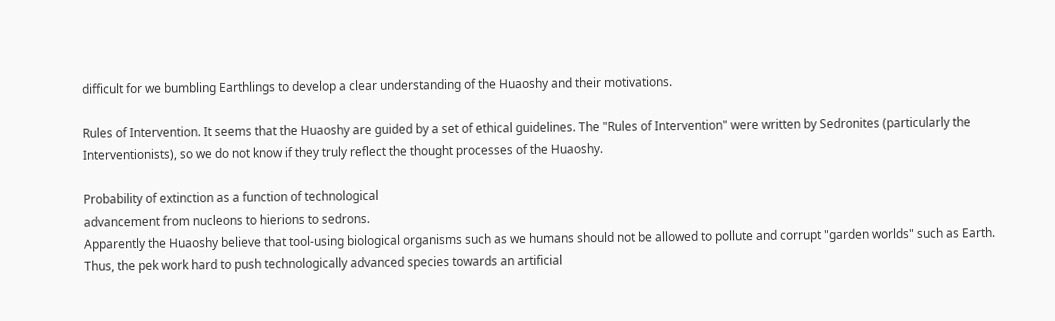difficult for we bumbling Earthlings to develop a clear understanding of the Huaoshy and their motivations.

Rules of Intervention. It seems that the Huaoshy are guided by a set of ethical guidelines. The "Rules of Intervention" were written by Sedronites (particularly the Interventionists), so we do not know if they truly reflect the thought processes of the Huaoshy.

Probability of extinction as a function of technological
advancement from nucleons to hierions to sedrons.
Apparently the Huaoshy believe that tool-using biological organisms such as we humans should not be allowed to pollute and corrupt "garden worlds" such as Earth. Thus, the pek work hard to push technologically advanced species towards an artificial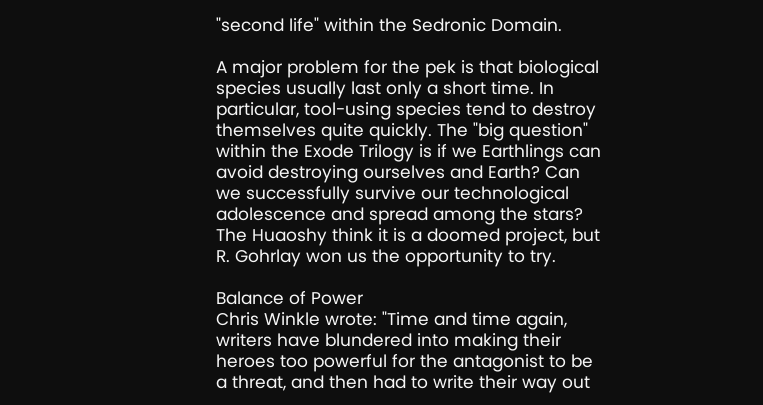"second life" within the Sedronic Domain.

A major problem for the pek is that biological species usually last only a short time. In particular, tool-using species tend to destroy themselves quite quickly. The "big question" within the Exode Trilogy is if we Earthlings can avoid destroying ourselves and Earth? Can we successfully survive our technological adolescence and spread among the stars? The Huaoshy think it is a doomed project, but R. Gohrlay won us the opportunity to try.

Balance of Power
Chris Winkle wrote: "Time and time again, writers have blundered into making their heroes too powerful for the antagonist to be a threat, and then had to write their way out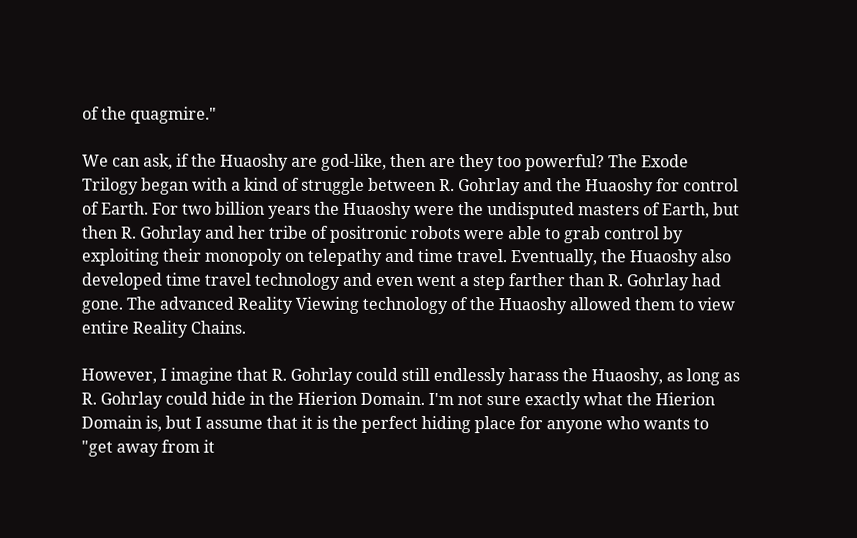of the quagmire."

We can ask, if the Huaoshy are god-like, then are they too powerful? The Exode Trilogy began with a kind of struggle between R. Gohrlay and the Huaoshy for control of Earth. For two billion years the Huaoshy were the undisputed masters of Earth, but then R. Gohrlay and her tribe of positronic robots were able to grab control by exploiting their monopoly on telepathy and time travel. Eventually, the Huaoshy also developed time travel technology and even went a step farther than R. Gohrlay had gone. The advanced Reality Viewing technology of the Huaoshy allowed them to view entire Reality Chains.

However, I imagine that R. Gohrlay could still endlessly harass the Huaoshy, as long as R. Gohrlay could hide in the Hierion Domain. I'm not sure exactly what the Hierion Domain is, but I assume that it is the perfect hiding place for anyone who wants to "get away from it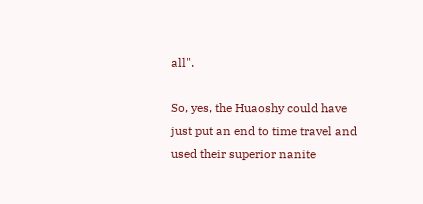all".

So, yes, the Huaoshy could have just put an end to time travel and used their superior nanite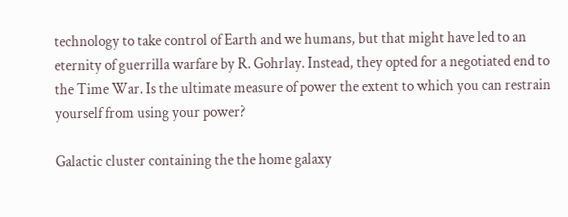technology to take control of Earth and we humans, but that might have led to an eternity of guerrilla warfare by R. Gohrlay. Instead, they opted for a negotiated end to the Time War. Is the ultimate measure of power the extent to which you can restrain yourself from using your power?

Galactic cluster containing the the home galaxy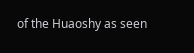of the Huaoshy as seen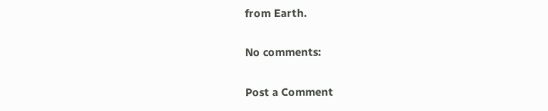from Earth.

No comments:

Post a Comment